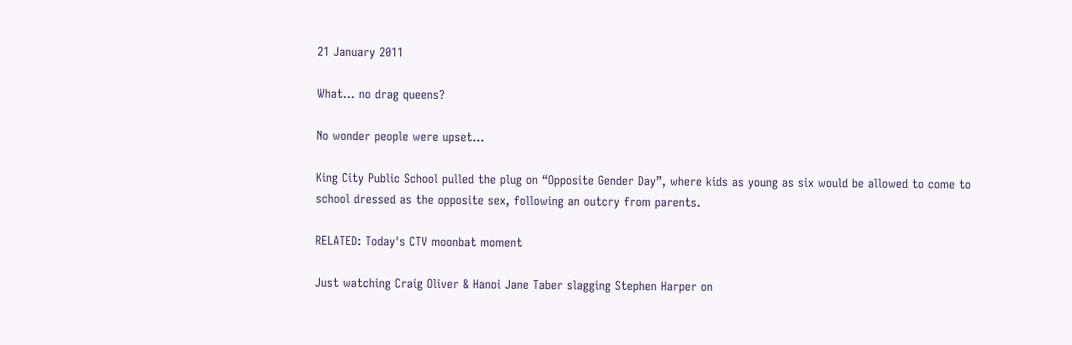21 January 2011

What... no drag queens?

No wonder people were upset...

King City Public School pulled the plug on “Opposite Gender Day”, where kids as young as six would be allowed to come to school dressed as the opposite sex, following an outcry from parents.

RELATED: Today's CTV moonbat moment

Just watching Craig Oliver & Hanoi Jane Taber slagging Stephen Harper on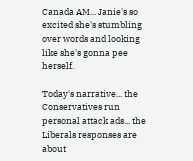Canada AM... Janie's so excited she's stumbling over words and looking like she's gonna pee herself.

Today's narrative... the Conservatives run personal attack ads... the Liberals responses are about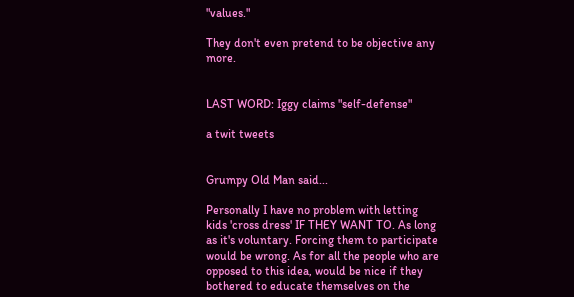"values."

They don't even pretend to be objective any more.


LAST WORD: Iggy claims "self-defense"

a twit tweets


Grumpy Old Man said...

Personally I have no problem with letting kids 'cross dress' IF THEY WANT TO. As long as it's voluntary. Forcing them to participate would be wrong. As for all the people who are opposed to this idea, would be nice if they bothered to educate themselves on the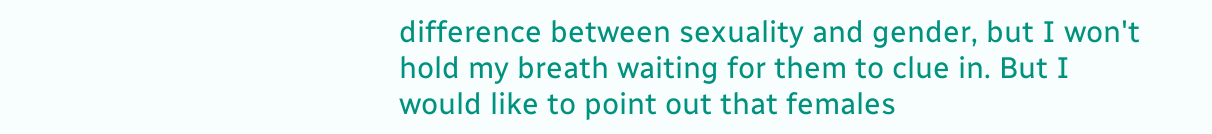difference between sexuality and gender, but I won't hold my breath waiting for them to clue in. But I would like to point out that females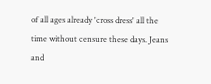of all ages already 'cross dress' all the time without censure these days. Jeans and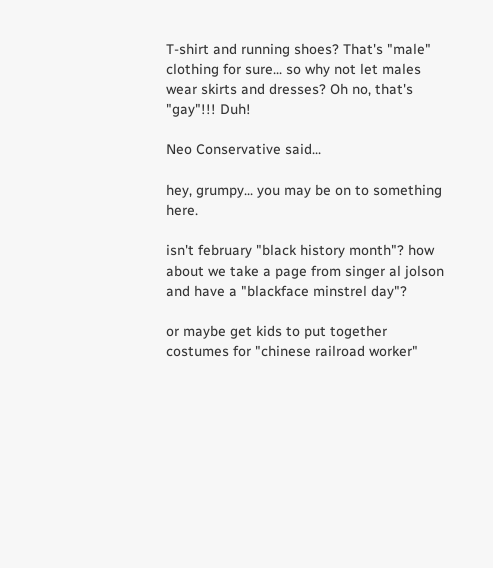T-shirt and running shoes? That's "male" clothing for sure... so why not let males wear skirts and dresses? Oh no, that's "gay"!!! Duh!

Neo Conservative said...

hey, grumpy... you may be on to something here.

isn't february "black history month"? how about we take a page from singer al jolson and have a "blackface minstrel day"?

or maybe get kids to put together costumes for "chinese railroad worker"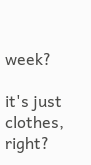week?

it's just clothes, right?